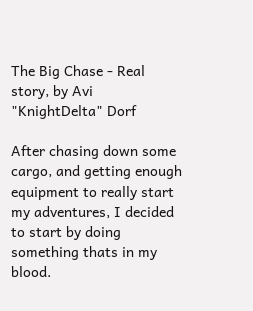The Big Chase - Real story, by Avi "KnightDelta" Dorf

After chasing down some cargo, and getting enough equipment to really start my adventures, I decided to start by doing something thats in my blood.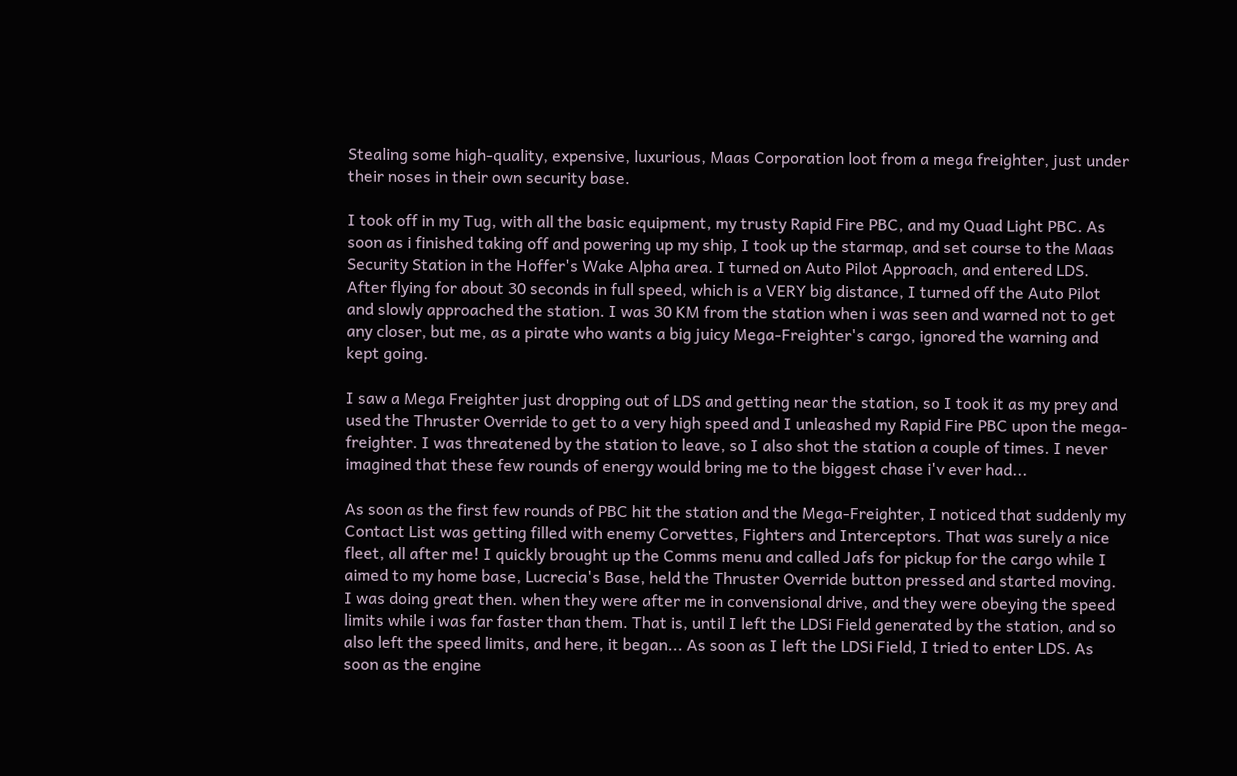Stealing some high-quality, expensive, luxurious, Maas Corporation loot from a mega freighter, just under their noses in their own security base.

I took off in my Tug, with all the basic equipment, my trusty Rapid Fire PBC, and my Quad Light PBC. As soon as i finished taking off and powering up my ship, I took up the starmap, and set course to the Maas Security Station in the Hoffer's Wake Alpha area. I turned on Auto Pilot Approach, and entered LDS. After flying for about 30 seconds in full speed, which is a VERY big distance, I turned off the Auto Pilot and slowly approached the station. I was 30 KM from the station when i was seen and warned not to get any closer, but me, as a pirate who wants a big juicy Mega-Freighter's cargo, ignored the warning and kept going.

I saw a Mega Freighter just dropping out of LDS and getting near the station, so I took it as my prey and used the Thruster Override to get to a very high speed and I unleashed my Rapid Fire PBC upon the mega-freighter. I was threatened by the station to leave, so I also shot the station a couple of times. I never imagined that these few rounds of energy would bring me to the biggest chase i'v ever had...

As soon as the first few rounds of PBC hit the station and the Mega-Freighter, I noticed that suddenly my Contact List was getting filled with enemy Corvettes, Fighters and Interceptors. That was surely a nice fleet, all after me! I quickly brought up the Comms menu and called Jafs for pickup for the cargo while I aimed to my home base, Lucrecia's Base, held the Thruster Override button pressed and started moving. I was doing great then. when they were after me in convensional drive, and they were obeying the speed limits while i was far faster than them. That is, until I left the LDSi Field generated by the station, and so also left the speed limits, and here, it began... As soon as I left the LDSi Field, I tried to enter LDS. As soon as the engine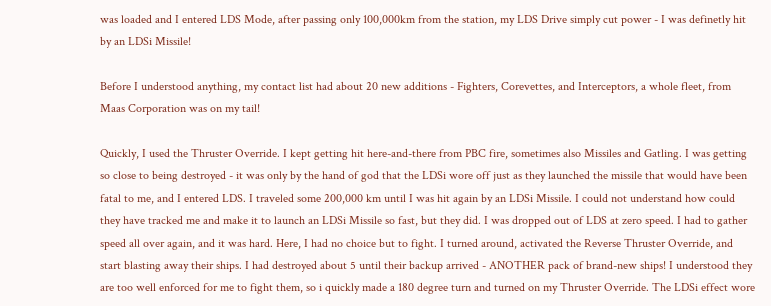was loaded and I entered LDS Mode, after passing only 100,000km from the station, my LDS Drive simply cut power - I was definetly hit by an LDSi Missile!

Before I understood anything, my contact list had about 20 new additions - Fighters, Corevettes, and Interceptors, a whole fleet, from Maas Corporation was on my tail!

Quickly, I used the Thruster Override. I kept getting hit here-and-there from PBC fire, sometimes also Missiles and Gatling. I was getting so close to being destroyed - it was only by the hand of god that the LDSi wore off just as they launched the missile that would have been fatal to me, and I entered LDS. I traveled some 200,000 km until I was hit again by an LDSi Missile. I could not understand how could they have tracked me and make it to launch an LDSi Missile so fast, but they did. I was dropped out of LDS at zero speed. I had to gather speed all over again, and it was hard. Here, I had no choice but to fight. I turned around, activated the Reverse Thruster Override, and start blasting away their ships. I had destroyed about 5 until their backup arrived - ANOTHER pack of brand-new ships! I understood they are too well enforced for me to fight them, so i quickly made a 180 degree turn and turned on my Thruster Override. The LDSi effect wore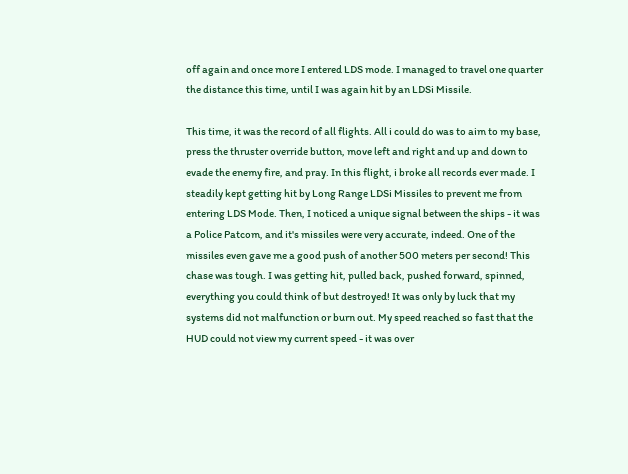off again and once more I entered LDS mode. I managed to travel one quarter the distance this time, until I was again hit by an LDSi Missile.

This time, it was the record of all flights. All i could do was to aim to my base, press the thruster override button, move left and right and up and down to evade the enemy fire, and pray. In this flight, i broke all records ever made. I steadily kept getting hit by Long Range LDSi Missiles to prevent me from entering LDS Mode. Then, I noticed a unique signal between the ships - it was a Police Patcom, and it's missiles were very accurate, indeed. One of the missiles even gave me a good push of another 500 meters per second! This chase was tough. I was getting hit, pulled back, pushed forward, spinned, everything you could think of but destroyed! It was only by luck that my systems did not malfunction or burn out. My speed reached so fast that the HUD could not view my current speed - it was over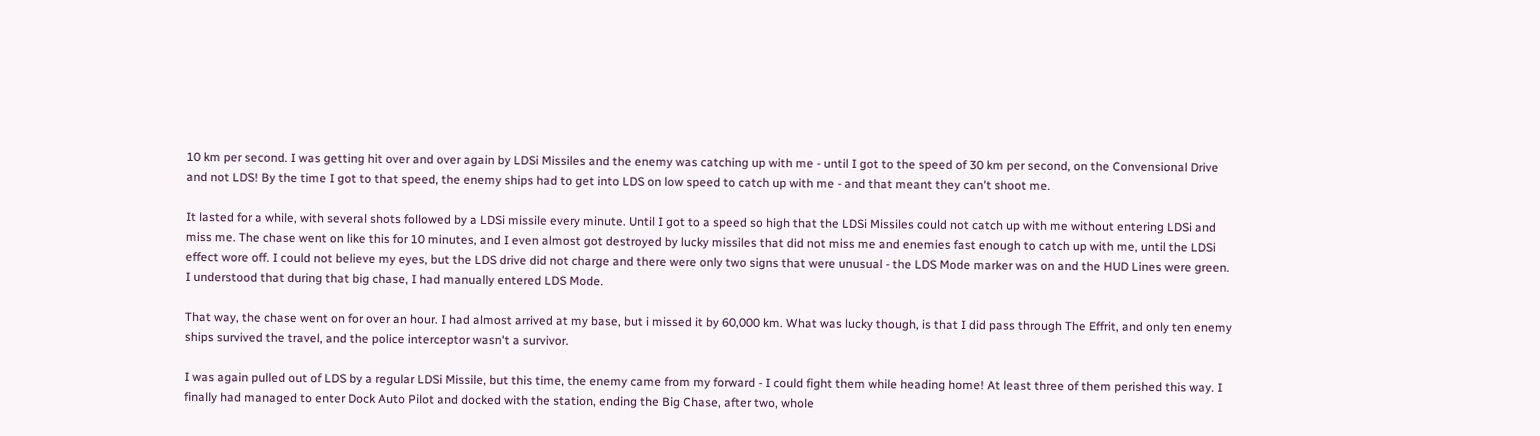10 km per second. I was getting hit over and over again by LDSi Missiles and the enemy was catching up with me - until I got to the speed of 30 km per second, on the Convensional Drive and not LDS! By the time I got to that speed, the enemy ships had to get into LDS on low speed to catch up with me - and that meant they can't shoot me.

It lasted for a while, with several shots followed by a LDSi missile every minute. Until I got to a speed so high that the LDSi Missiles could not catch up with me without entering LDSi and miss me. The chase went on like this for 10 minutes, and I even almost got destroyed by lucky missiles that did not miss me and enemies fast enough to catch up with me, until the LDSi effect wore off. I could not believe my eyes, but the LDS drive did not charge and there were only two signs that were unusual - the LDS Mode marker was on and the HUD Lines were green. I understood that during that big chase, I had manually entered LDS Mode.

That way, the chase went on for over an hour. I had almost arrived at my base, but i missed it by 60,000 km. What was lucky though, is that I did pass through The Effrit, and only ten enemy ships survived the travel, and the police interceptor wasn't a survivor.

I was again pulled out of LDS by a regular LDSi Missile, but this time, the enemy came from my forward - I could fight them while heading home! At least three of them perished this way. I finally had managed to enter Dock Auto Pilot and docked with the station, ending the Big Chase, after two, whole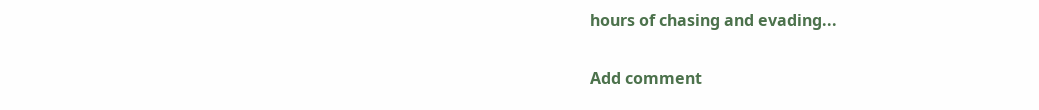hours of chasing and evading...

Add comment